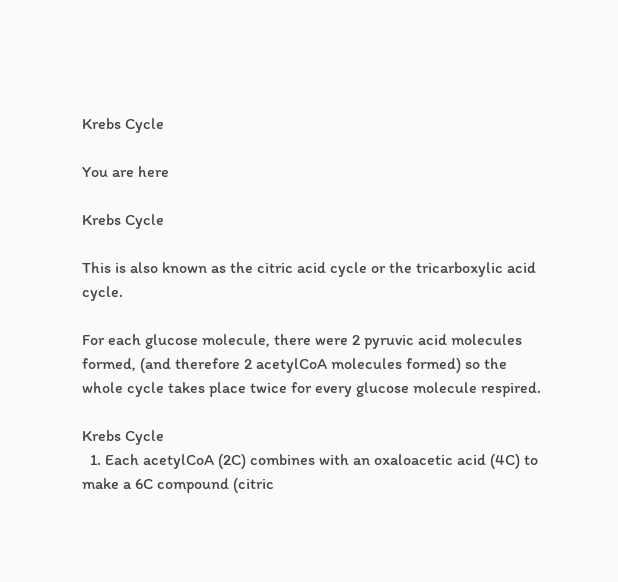Krebs Cycle

You are here

Krebs Cycle

This is also known as the citric acid cycle or the tricarboxylic acid cycle.

For each glucose molecule, there were 2 pyruvic acid molecules formed, (and therefore 2 acetylCoA molecules formed) so the whole cycle takes place twice for every glucose molecule respired.

Krebs Cycle
  1. Each acetylCoA (2C) combines with an oxaloacetic acid (4C) to make a 6C compound (citric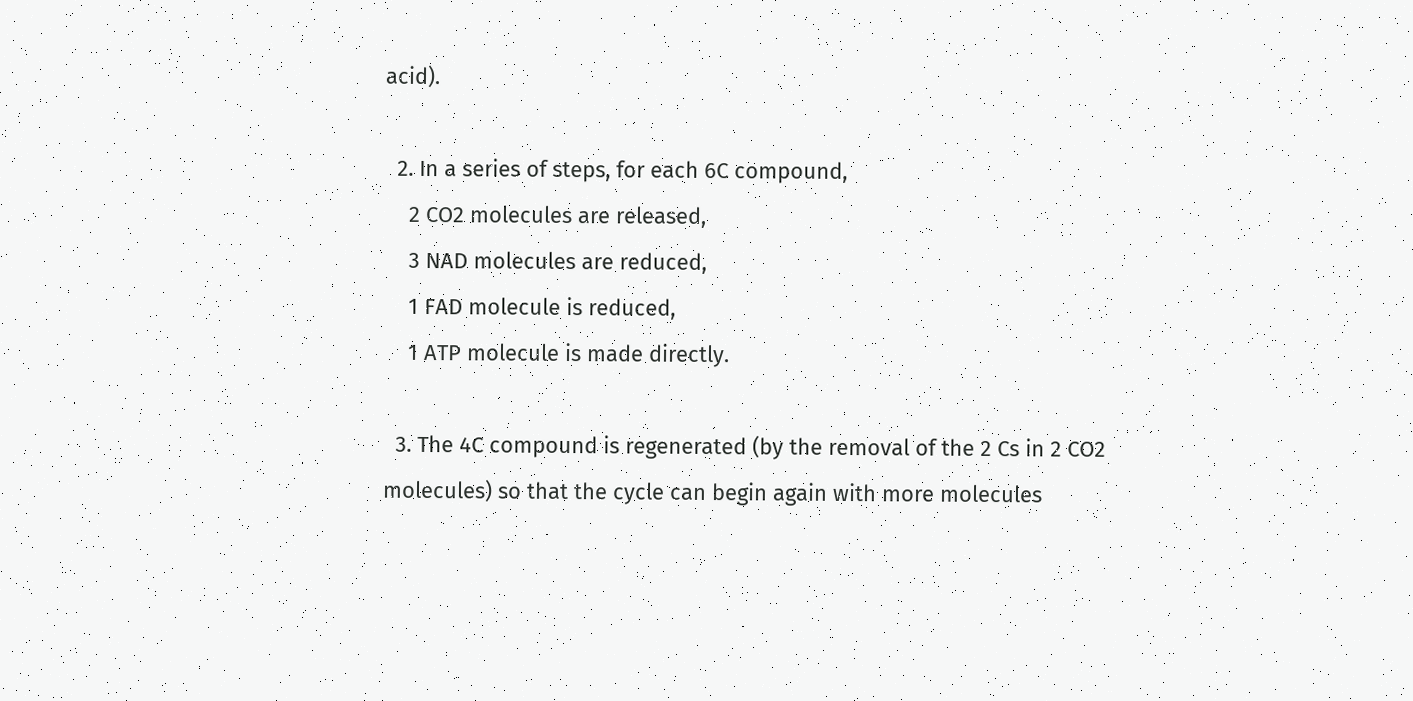acid).

  2. In a series of steps, for each 6C compound,
    2 CO2 molecules are released,
    3 NAD molecules are reduced,
    1 FAD molecule is reduced,
    1 ATP molecule is made directly.

  3. The 4C compound is regenerated (by the removal of the 2 Cs in 2 CO2 molecules) so that the cycle can begin again with more molecules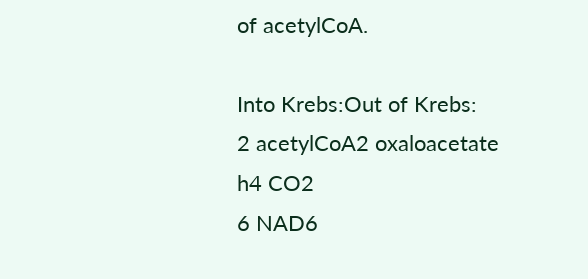of acetylCoA.

Into Krebs:Out of Krebs:
2 acetylCoA2 oxaloacetate
h4 CO2
6 NAD6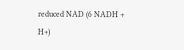reduced NAD (6 NADH + H+)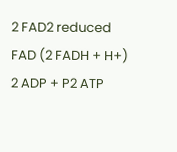2 FAD2 reduced FAD (2 FADH + H+)
2 ADP + P2 ATP